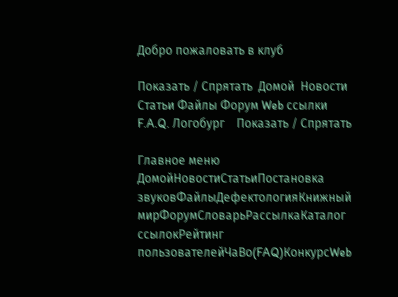Добро пожаловать в клуб

Показать / Спрятать  Домой  Новости Статьи Файлы Форум Web ссылки F.A.Q. Логобург    Показать / Спрятать

Главное меню
ДомойНовостиСтатьиПостановка звуковФайлыДефектологияКнижный мирФорумСловарьРассылкаКаталог ссылокРейтинг пользователейЧаВо(FAQ)КонкурсWeb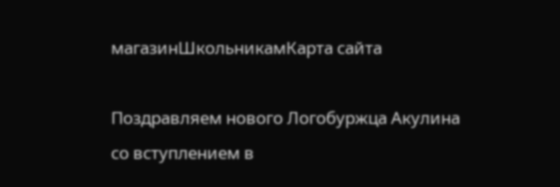магазинШкольникамКарта сайта

Поздравляем нового Логобуржца Акулина со вступлением в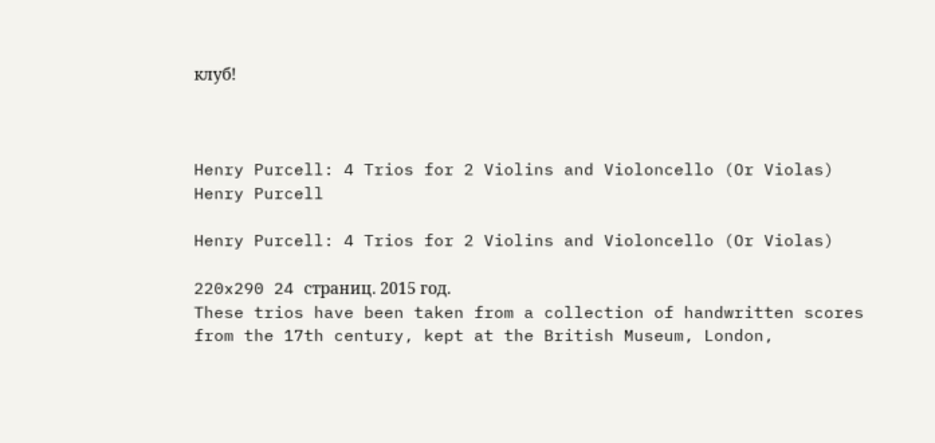клуб!



Henry Purcell: 4 Trios for 2 Violins and Violoncello (Or Violas)   Henry Purcell

Henry Purcell: 4 Trios for 2 Violins and Violoncello (Or Violas)

220x290 24 страниц. 2015 год.
These trios have been taken from a collection of handwritten scores from the 17th century, kept at the British Museum, London,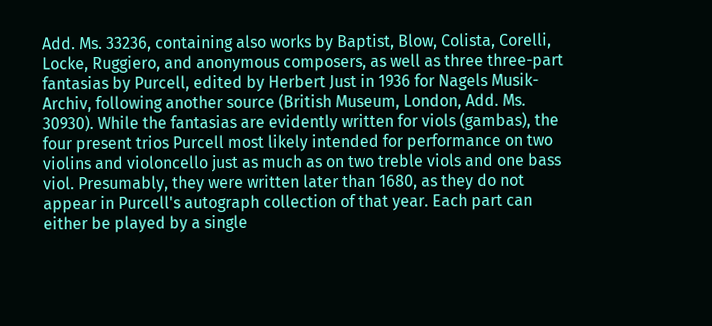Add. Ms. 33236, containing also works by Baptist, Blow, Colista, Corelli, Locke, Ruggiero, and anonymous composers, as well as three three-part fantasias by Purcell, edited by Herbert Just in 1936 for Nagels Musik-Archiv, following another source (British Museum, London, Add. Ms. 30930). While the fantasias are evidently written for viols (gambas), the four present trios Purcell most likely intended for performance on two violins and violoncello just as much as on two treble viols and one bass viol. Presumably, they were written later than 1680, as they do not appear in Purcell's autograph collection of that year. Each part can either be played by a single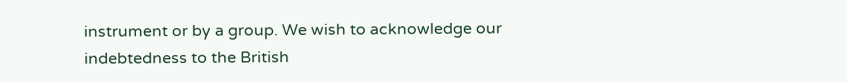instrument or by a group. We wish to acknowledge our indebtedness to the British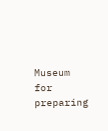Museum for preparing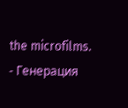the microfilms.
- Генерация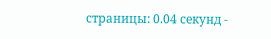страницы: 0.04 секунд -